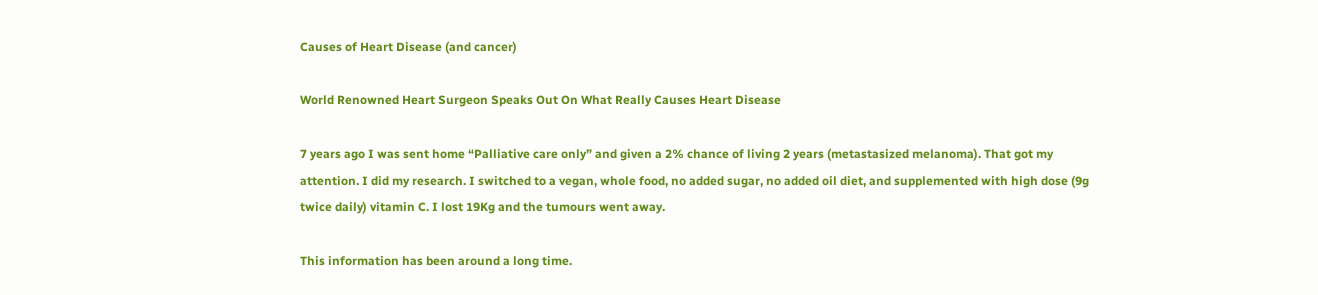Causes of Heart Disease (and cancer)

World Renowned Heart Surgeon Speaks Out On What Really Causes Heart Disease

7 years ago I was sent home “Palliative care only” and given a 2% chance of living 2 years (metastasized melanoma). That got my attention. I did my research. I switched to a vegan, whole food, no added sugar, no added oil diet, and supplemented with high dose (9g twice daily) vitamin C. I lost 19Kg and the tumours went away.

This information has been around a long time.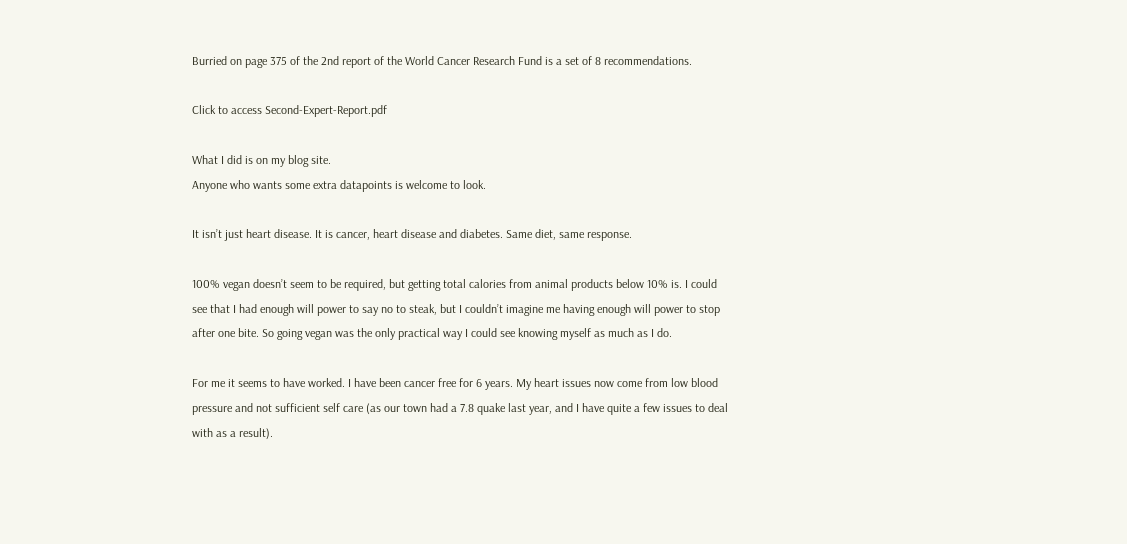Burried on page 375 of the 2nd report of the World Cancer Research Fund is a set of 8 recommendations.

Click to access Second-Expert-Report.pdf

What I did is on my blog site.
Anyone who wants some extra datapoints is welcome to look.

It isn’t just heart disease. It is cancer, heart disease and diabetes. Same diet, same response.

100% vegan doesn’t seem to be required, but getting total calories from animal products below 10% is. I could see that I had enough will power to say no to steak, but I couldn’t imagine me having enough will power to stop after one bite. So going vegan was the only practical way I could see knowing myself as much as I do.

For me it seems to have worked. I have been cancer free for 6 years. My heart issues now come from low blood pressure and not sufficient self care (as our town had a 7.8 quake last year, and I have quite a few issues to deal with as a result).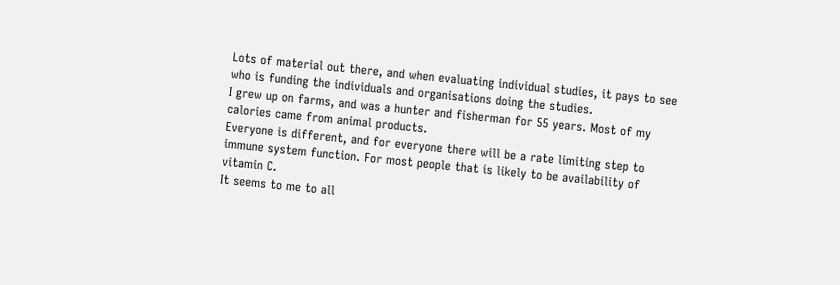Lots of material out there, and when evaluating individual studies, it pays to see who is funding the individuals and organisations doing the studies.
I grew up on farms, and was a hunter and fisherman for 55 years. Most of my calories came from animal products.
Everyone is different, and for everyone there will be a rate limiting step to immune system function. For most people that is likely to be availability of vitamin C.
It seems to me to all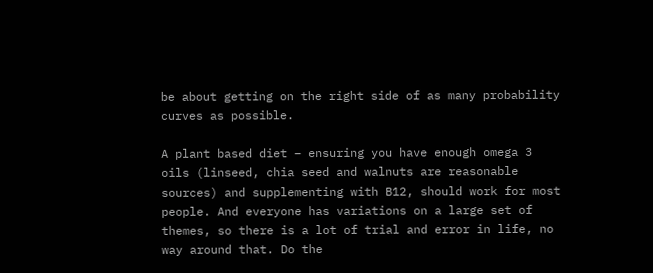be about getting on the right side of as many probability curves as possible.

A plant based diet – ensuring you have enough omega 3 oils (linseed, chia seed and walnuts are reasonable sources) and supplementing with B12, should work for most people. And everyone has variations on a large set of themes, so there is a lot of trial and error in life, no way around that. Do the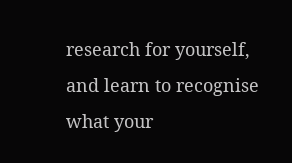research for yourself, and learn to recognise what your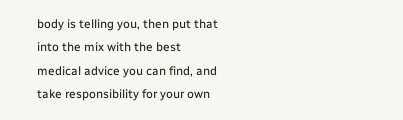body is telling you, then put that into the mix with the best medical advice you can find, and take responsibility for your own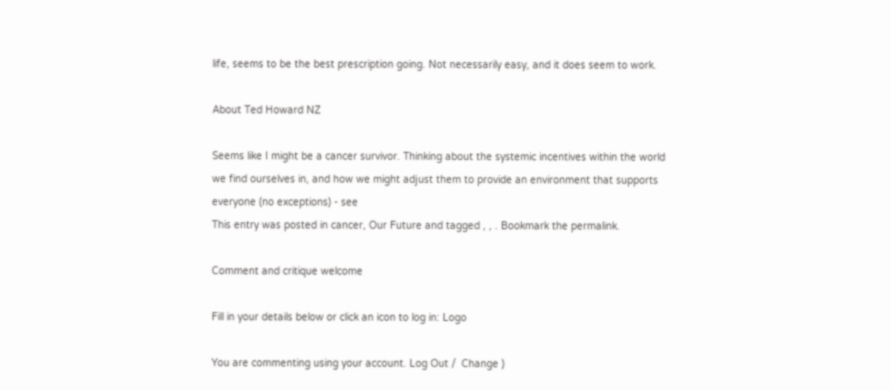life, seems to be the best prescription going. Not necessarily easy, and it does seem to work.

About Ted Howard NZ

Seems like I might be a cancer survivor. Thinking about the systemic incentives within the world we find ourselves in, and how we might adjust them to provide an environment that supports everyone (no exceptions) - see
This entry was posted in cancer, Our Future and tagged , , . Bookmark the permalink.

Comment and critique welcome

Fill in your details below or click an icon to log in: Logo

You are commenting using your account. Log Out /  Change )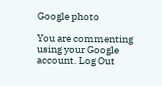Google photo

You are commenting using your Google account. Log Out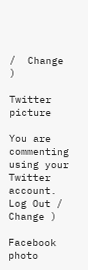/  Change )

Twitter picture

You are commenting using your Twitter account. Log Out /  Change )

Facebook photo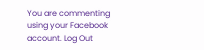You are commenting using your Facebook account. Log Out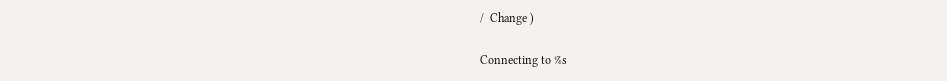/  Change )

Connecting to %s